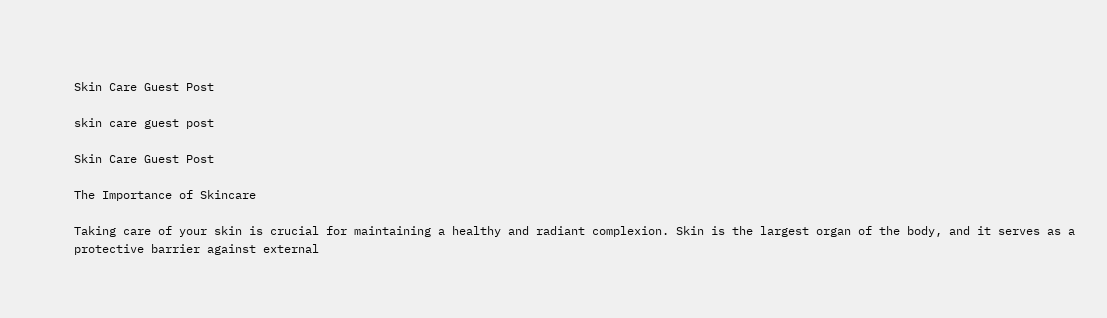Skin Care Guest Post

skin care guest post

Skin Care Guest Post

The Importance of Skincare

Taking care of your skin is crucial for maintaining a healthy and radiant complexion. Skin is the largest organ of the body, and it serves as a protective barrier against external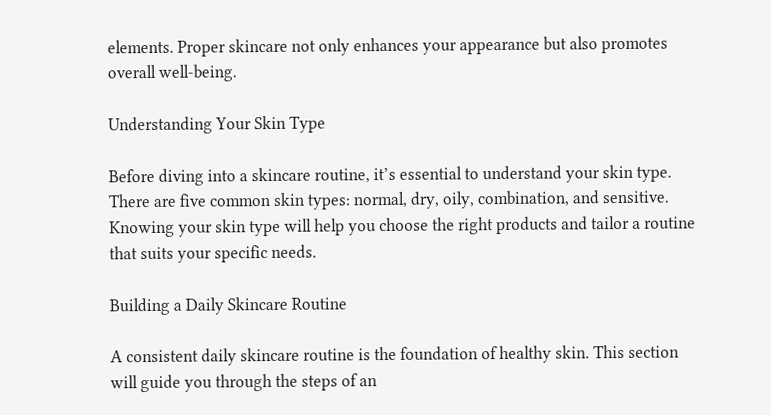elements. Proper skincare not only enhances your appearance but also promotes overall well-being.

Understanding Your Skin Type

Before diving into a skincare routine, it’s essential to understand your skin type. There are five common skin types: normal, dry, oily, combination, and sensitive. Knowing your skin type will help you choose the right products and tailor a routine that suits your specific needs.

Building a Daily Skincare Routine

A consistent daily skincare routine is the foundation of healthy skin. This section will guide you through the steps of an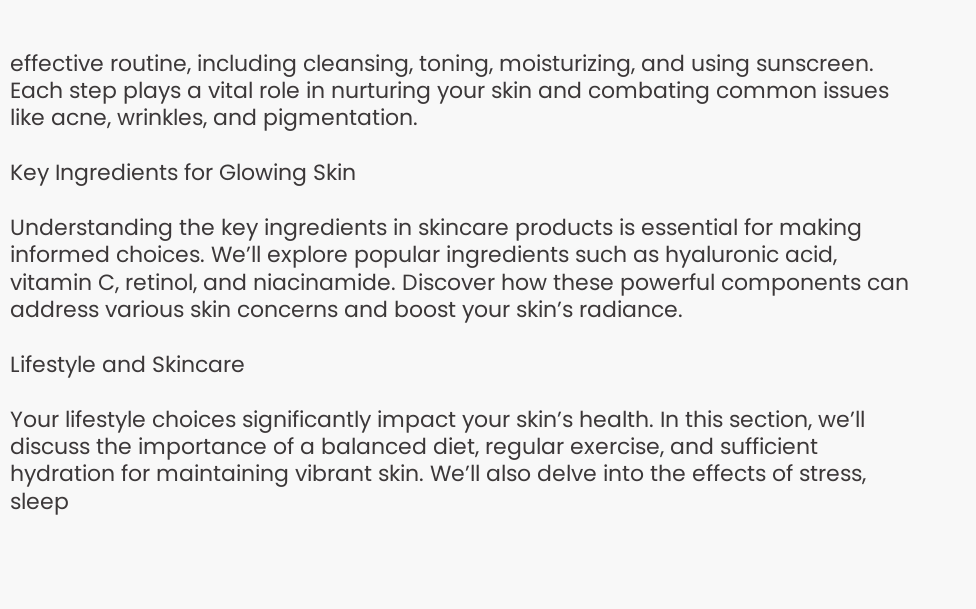effective routine, including cleansing, toning, moisturizing, and using sunscreen. Each step plays a vital role in nurturing your skin and combating common issues like acne, wrinkles, and pigmentation.

Key Ingredients for Glowing Skin

Understanding the key ingredients in skincare products is essential for making informed choices. We’ll explore popular ingredients such as hyaluronic acid, vitamin C, retinol, and niacinamide. Discover how these powerful components can address various skin concerns and boost your skin’s radiance.

Lifestyle and Skincare

Your lifestyle choices significantly impact your skin’s health. In this section, we’ll discuss the importance of a balanced diet, regular exercise, and sufficient hydration for maintaining vibrant skin. We’ll also delve into the effects of stress, sleep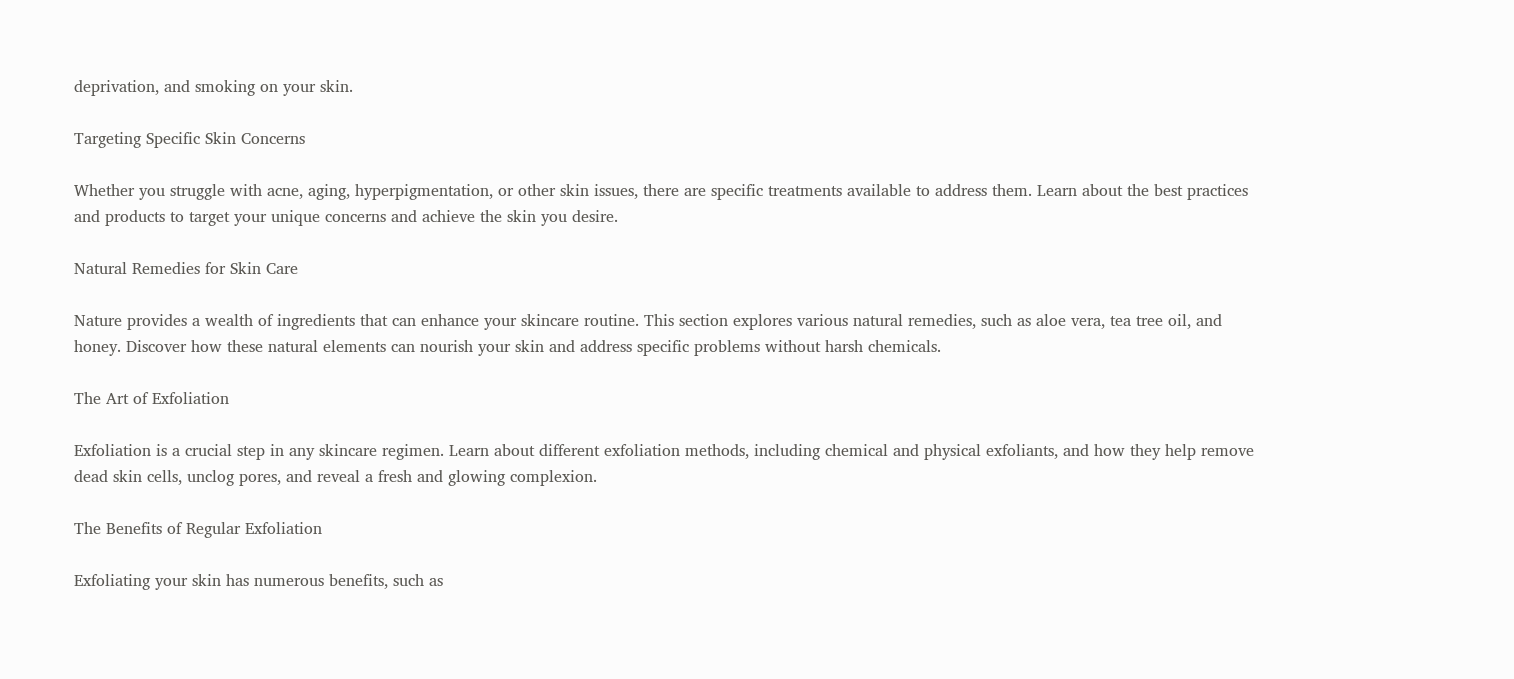deprivation, and smoking on your skin.

Targeting Specific Skin Concerns

Whether you struggle with acne, aging, hyperpigmentation, or other skin issues, there are specific treatments available to address them. Learn about the best practices and products to target your unique concerns and achieve the skin you desire.

Natural Remedies for Skin Care

Nature provides a wealth of ingredients that can enhance your skincare routine. This section explores various natural remedies, such as aloe vera, tea tree oil, and honey. Discover how these natural elements can nourish your skin and address specific problems without harsh chemicals.

The Art of Exfoliation

Exfoliation is a crucial step in any skincare regimen. Learn about different exfoliation methods, including chemical and physical exfoliants, and how they help remove dead skin cells, unclog pores, and reveal a fresh and glowing complexion.

The Benefits of Regular Exfoliation

Exfoliating your skin has numerous benefits, such as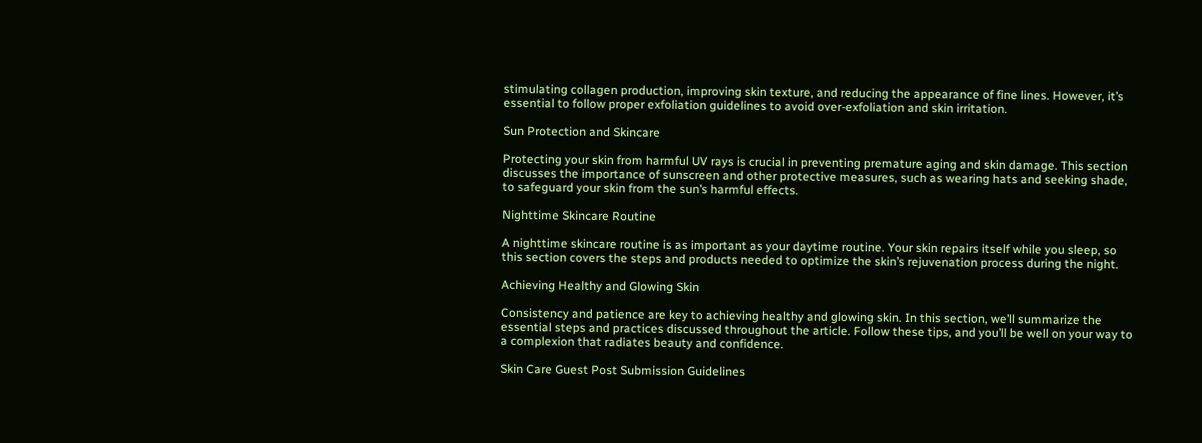stimulating collagen production, improving skin texture, and reducing the appearance of fine lines. However, it’s essential to follow proper exfoliation guidelines to avoid over-exfoliation and skin irritation.

Sun Protection and Skincare

Protecting your skin from harmful UV rays is crucial in preventing premature aging and skin damage. This section discusses the importance of sunscreen and other protective measures, such as wearing hats and seeking shade, to safeguard your skin from the sun’s harmful effects.

Nighttime Skincare Routine

A nighttime skincare routine is as important as your daytime routine. Your skin repairs itself while you sleep, so this section covers the steps and products needed to optimize the skin’s rejuvenation process during the night.

Achieving Healthy and Glowing Skin

Consistency and patience are key to achieving healthy and glowing skin. In this section, we’ll summarize the essential steps and practices discussed throughout the article. Follow these tips, and you’ll be well on your way to a complexion that radiates beauty and confidence.

Skin Care Guest Post Submission Guidelines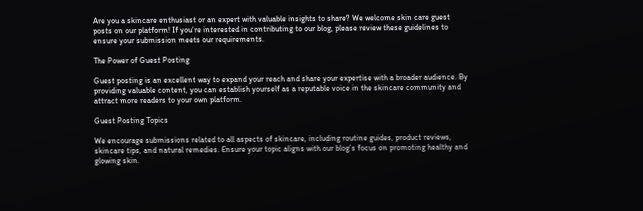Are you a skincare enthusiast or an expert with valuable insights to share? We welcome skin care guest posts on our platform! If you’re interested in contributing to our blog, please review these guidelines to ensure your submission meets our requirements.

The Power of Guest Posting

Guest posting is an excellent way to expand your reach and share your expertise with a broader audience. By providing valuable content, you can establish yourself as a reputable voice in the skincare community and attract more readers to your own platform.

Guest Posting Topics

We encourage submissions related to all aspects of skincare, including routine guides, product reviews, skincare tips, and natural remedies. Ensure your topic aligns with our blog’s focus on promoting healthy and glowing skin.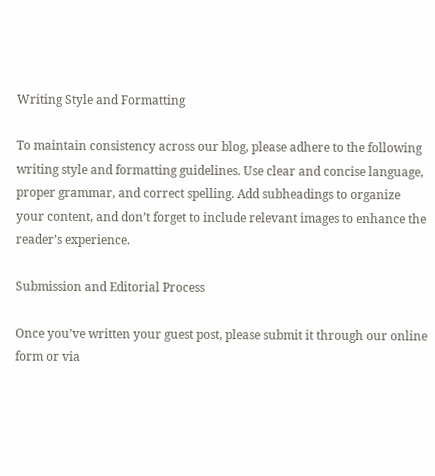Writing Style and Formatting

To maintain consistency across our blog, please adhere to the following writing style and formatting guidelines. Use clear and concise language, proper grammar, and correct spelling. Add subheadings to organize your content, and don’t forget to include relevant images to enhance the reader’s experience.

Submission and Editorial Process

Once you’ve written your guest post, please submit it through our online form or via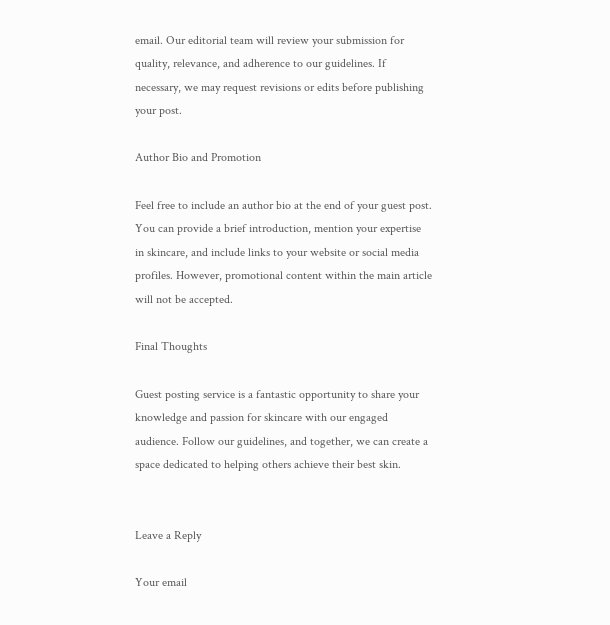email. Our editorial team will review your submission for quality, relevance, and adherence to our guidelines. If necessary, we may request revisions or edits before publishing your post.

Author Bio and Promotion

Feel free to include an author bio at the end of your guest post. You can provide a brief introduction, mention your expertise in skincare, and include links to your website or social media profiles. However, promotional content within the main article will not be accepted.

Final Thoughts

Guest posting service is a fantastic opportunity to share your knowledge and passion for skincare with our engaged audience. Follow our guidelines, and together, we can create a space dedicated to helping others achieve their best skin.


Leave a Reply

Your email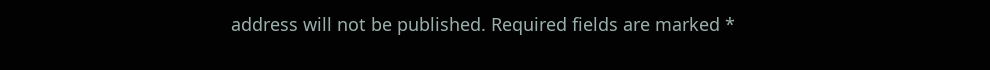address will not be published. Required fields are marked *